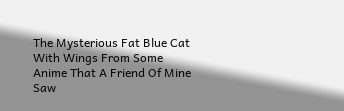The Mysterious Fat Blue Cat With Wings From Some Anime That A Friend Of Mine Saw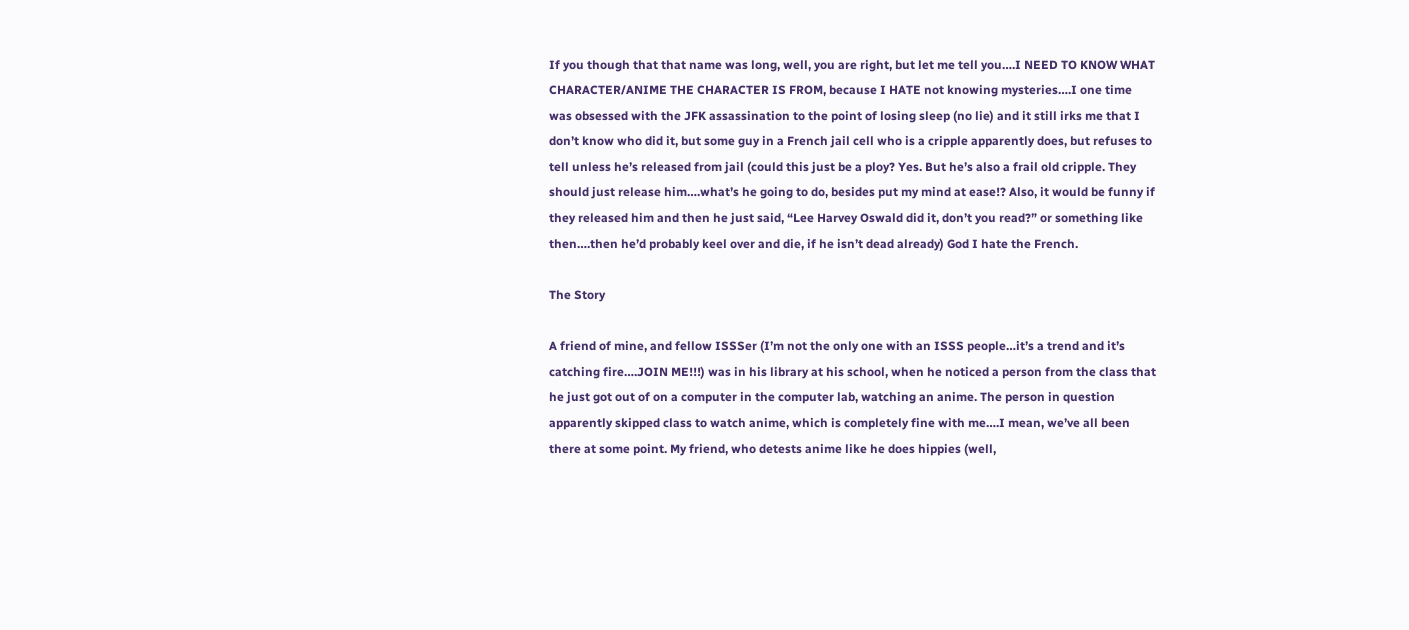If you though that that name was long, well, you are right, but let me tell you….I NEED TO KNOW WHAT CHARACTER/ANIME THE CHARACTER IS FROM, because I HATE not knowing mysteries….I one time was obsessed with the JFK assassination to the point of losing sleep (no lie) and it still irks me that I don’t know who did it, but some guy in a French jail cell who is a cripple apparently does, but refuses to tell unless he’s released from jail (could this just be a ploy? Yes. But he’s also a frail old cripple. They should just release him….what’s he going to do, besides put my mind at ease!? Also, it would be funny if they released him and then he just said, “Lee Harvey Oswald did it, don’t you read?” or something like then….then he’d probably keel over and die, if he isn’t dead already) God I hate the French.

The Story

A friend of mine, and fellow ISSSer (I’m not the only one with an ISSS people…it’s a trend and it’s catching fire….JOIN ME!!!) was in his library at his school, when he noticed a person from the class that he just got out of on a computer in the computer lab, watching an anime. The person in question apparently skipped class to watch anime, which is completely fine with me….I mean, we’ve all been there at some point. My friend, who detests anime like he does hippies (well,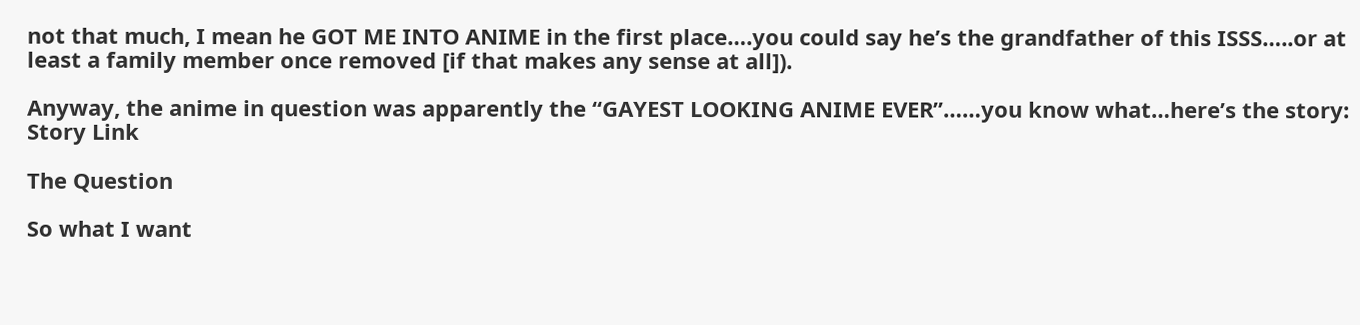not that much, I mean he GOT ME INTO ANIME in the first place….you could say he’s the grandfather of this ISSS…..or at least a family member once removed [if that makes any sense at all]).

Anyway, the anime in question was apparently the “GAYEST LOOKING ANIME EVER”……you know what…here’s the story: Story Link

The Question

So what I want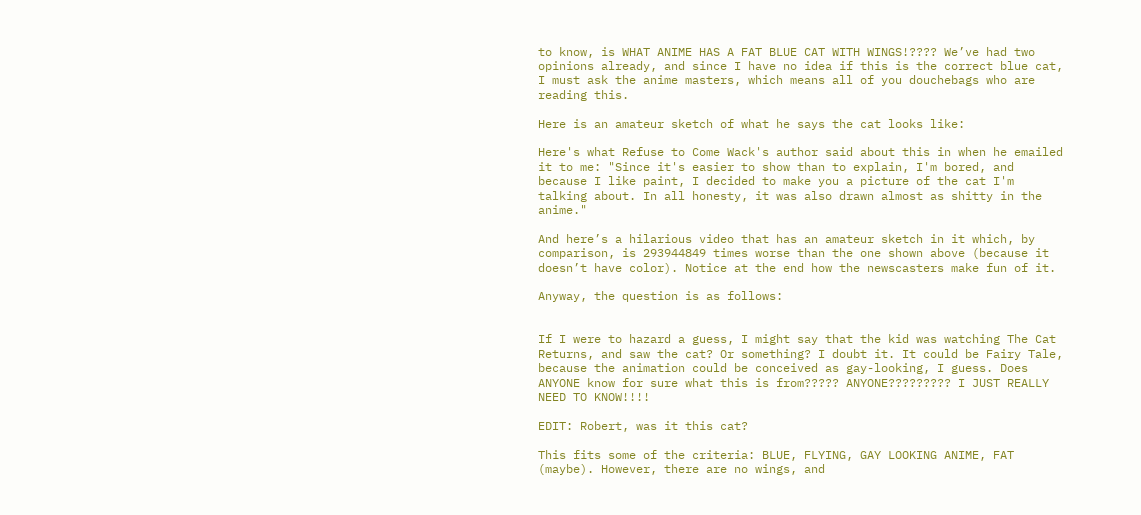to know, is WHAT ANIME HAS A FAT BLUE CAT WITH WINGS!???? We’ve had two opinions already, and since I have no idea if this is the correct blue cat, I must ask the anime masters, which means all of you douchebags who are reading this.

Here is an amateur sketch of what he says the cat looks like:

Here's what Refuse to Come Wack's author said about this in when he emailed it to me: "Since it's easier to show than to explain, I'm bored, and because I like paint, I decided to make you a picture of the cat I'm talking about. In all honesty, it was also drawn almost as shitty in the anime."

And here’s a hilarious video that has an amateur sketch in it which, by comparison, is 293944849 times worse than the one shown above (because it doesn’t have color). Notice at the end how the newscasters make fun of it.

Anyway, the question is as follows:


If I were to hazard a guess, I might say that the kid was watching The Cat Returns, and saw the cat? Or something? I doubt it. It could be Fairy Tale, because the animation could be conceived as gay-looking, I guess. Does ANYONE know for sure what this is from????? ANYONE????????? I JUST REALLY NEED TO KNOW!!!!

EDIT: Robert, was it this cat?

This fits some of the criteria: BLUE, FLYING, GAY LOOKING ANIME, FAT (maybe). However, there are no wings, and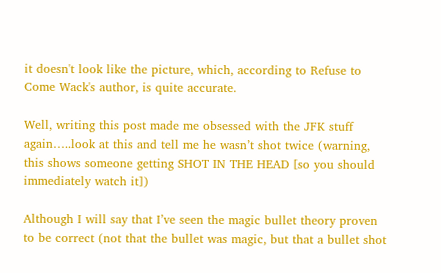it doesn't look like the picture, which, according to Refuse to Come Wack's author, is quite accurate.

Well, writing this post made me obsessed with the JFK stuff again…..look at this and tell me he wasn’t shot twice (warning, this shows someone getting SHOT IN THE HEAD [so you should immediately watch it])

Although I will say that I’ve seen the magic bullet theory proven to be correct (not that the bullet was magic, but that a bullet shot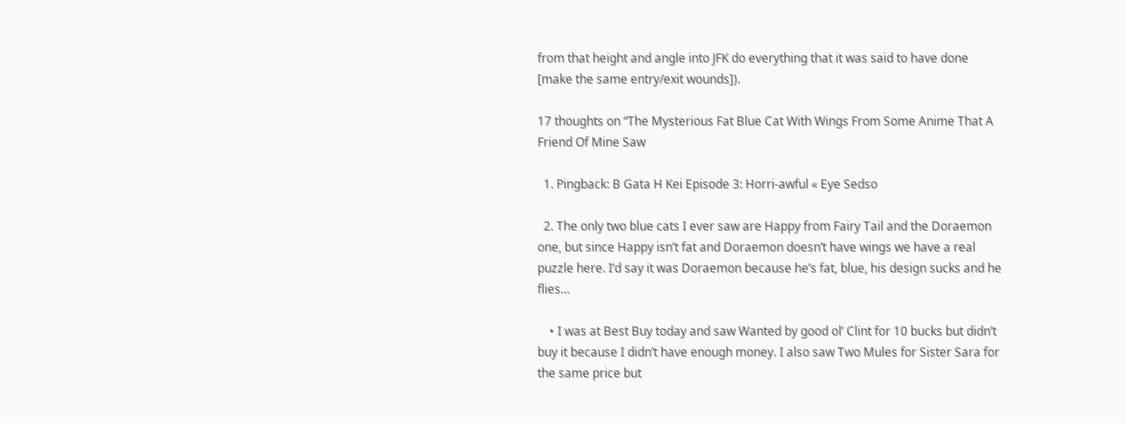from that height and angle into JFK do everything that it was said to have done [make the same entry/exit wounds]).

17 thoughts on “The Mysterious Fat Blue Cat With Wings From Some Anime That A Friend Of Mine Saw

  1. Pingback: B Gata H Kei Episode 3: Horri-awful « Eye Sedso

  2. The only two blue cats I ever saw are Happy from Fairy Tail and the Doraemon one, but since Happy isn’t fat and Doraemon doesn’t have wings we have a real puzzle here. I’d say it was Doraemon because he’s fat, blue, his design sucks and he flies…

    • I was at Best Buy today and saw Wanted by good ol’ Clint for 10 bucks but didn’t buy it because I didn’t have enough money. I also saw Two Mules for Sister Sara for the same price but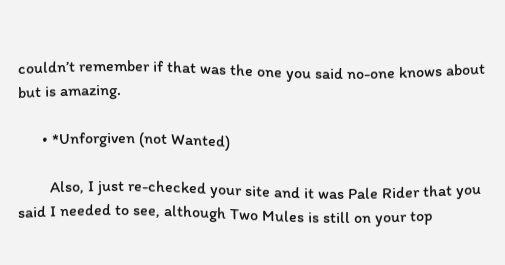couldn’t remember if that was the one you said no-one knows about but is amazing.

      • *Unforgiven (not Wanted)

        Also, I just re-checked your site and it was Pale Rider that you said I needed to see, although Two Mules is still on your top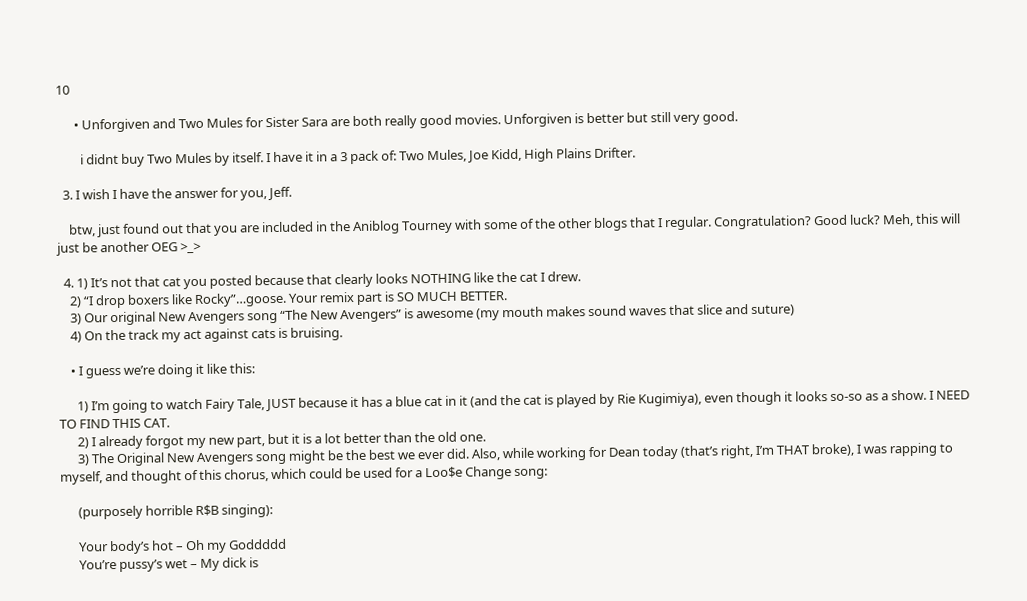10

      • Unforgiven and Two Mules for Sister Sara are both really good movies. Unforgiven is better but still very good.

        i didnt buy Two Mules by itself. I have it in a 3 pack of: Two Mules, Joe Kidd, High Plains Drifter.

  3. I wish I have the answer for you, Jeff.

    btw, just found out that you are included in the Aniblog Tourney with some of the other blogs that I regular. Congratulation? Good luck? Meh, this will just be another OEG >_>

  4. 1) It’s not that cat you posted because that clearly looks NOTHING like the cat I drew.
    2) “I drop boxers like Rocky”…goose. Your remix part is SO MUCH BETTER.
    3) Our original New Avengers song “The New Avengers” is awesome (my mouth makes sound waves that slice and suture)
    4) On the track my act against cats is bruising.

    • I guess we’re doing it like this:

      1) I’m going to watch Fairy Tale, JUST because it has a blue cat in it (and the cat is played by Rie Kugimiya), even though it looks so-so as a show. I NEED TO FIND THIS CAT.
      2) I already forgot my new part, but it is a lot better than the old one.
      3) The Original New Avengers song might be the best we ever did. Also, while working for Dean today (that’s right, I’m THAT broke), I was rapping to myself, and thought of this chorus, which could be used for a Loo$e Change song:

      (purposely horrible R$B singing):

      Your body’s hot – Oh my Goddddd
      You’re pussy’s wet – My dick is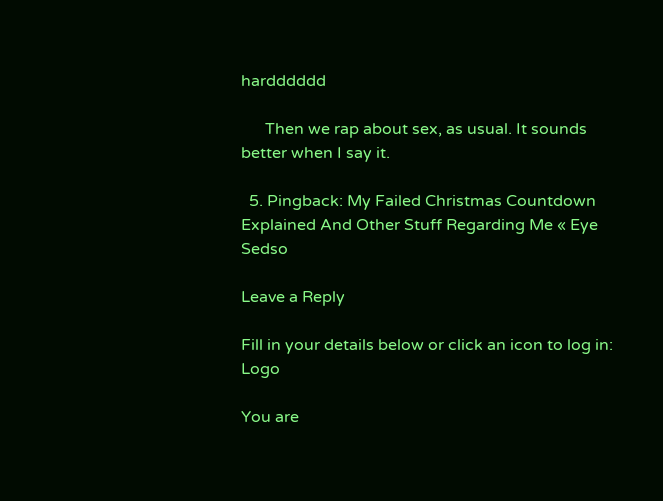hardddddd

      Then we rap about sex, as usual. It sounds better when I say it.

  5. Pingback: My Failed Christmas Countdown Explained And Other Stuff Regarding Me « Eye Sedso

Leave a Reply

Fill in your details below or click an icon to log in: Logo

You are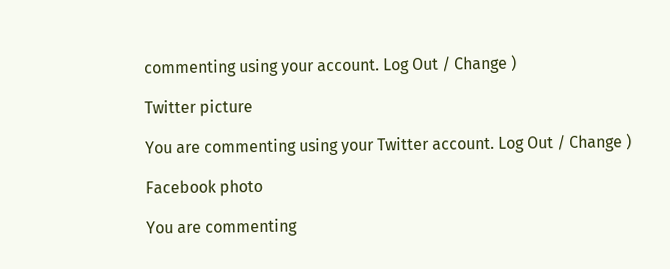commenting using your account. Log Out / Change )

Twitter picture

You are commenting using your Twitter account. Log Out / Change )

Facebook photo

You are commenting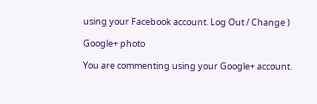using your Facebook account. Log Out / Change )

Google+ photo

You are commenting using your Google+ account.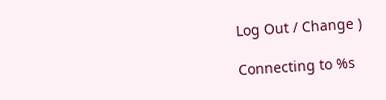Log Out / Change )

Connecting to %s